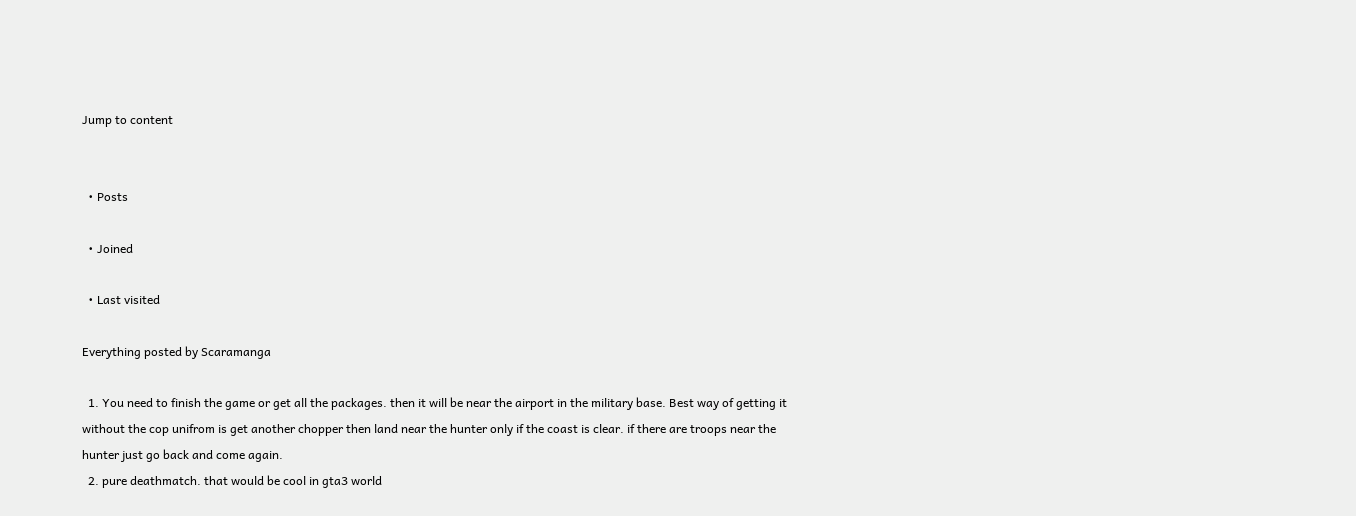Jump to content


  • Posts

  • Joined

  • Last visited

Everything posted by Scaramanga

  1. You need to finish the game or get all the packages. then it will be near the airport in the military base. Best way of getting it without the cop unifrom is get another chopper then land near the hunter only if the coast is clear. if there are troops near the hunter just go back and come again.
  2. pure deathmatch. that would be cool in gta3 world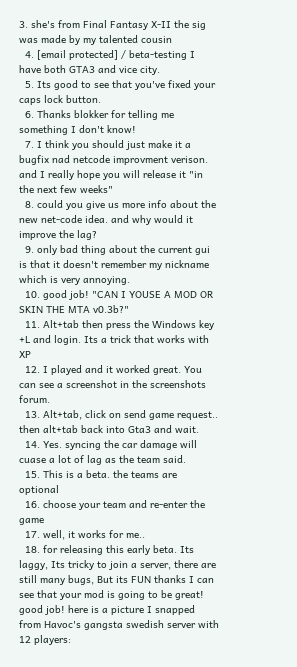3. she's from Final Fantasy X-II the sig was made by my talented cousin
  4. [email protected] / beta-testing I have both GTA3 and vice city.
  5. Its good to see that you've fixed your caps lock button.
  6. Thanks blokker for telling me something I don't know!
  7. I think you should just make it a bugfix nad netcode improvment verison. and I really hope you will release it "in the next few weeks"
  8. could you give us more info about the new net-code idea. and why would it improve the lag?
  9. only bad thing about the current gui is that it doesn't remember my nickname which is very annoying.
  10. good job! "CAN I YOUSE A MOD OR SKIN THE MTA v0.3b?"
  11. Alt+tab then press the Windows key +L and login. Its a trick that works with XP
  12. I played and it worked great. You can see a screenshot in the screenshots forum.
  13. Alt+tab, click on send game request.. then alt+tab back into Gta3 and wait.
  14. Yes. syncing the car damage will cuase a lot of lag as the team said.
  15. This is a beta. the teams are optional
  16. choose your team and re-enter the game
  17. well, it works for me..
  18. for releasing this early beta. Its laggy, Its tricky to join a server, there are still many bugs, But its FUN thanks I can see that your mod is going to be great! good job! here is a picture I snapped from Havoc's gangsta swedish server with 12 players: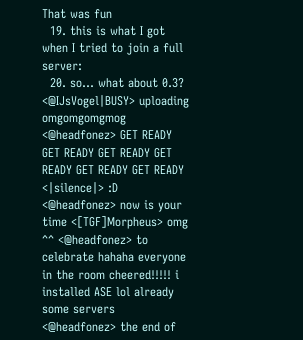That was fun
  19. this is what I got when I tried to join a full server:
  20. so... what about 0.3? <@IJsVogel|BUSY> uploading omgomgomgmog <@headfonez> GET READY GET READY GET READY GET READY GET READY GET READY <|silence|> :D <@headfonez> now is your time <[TGF]Morpheus> omg ^^ <@headfonez> to celebrate hahaha everyone in the room cheered!!!!! i installed ASE lol already some servers <@headfonez> the end of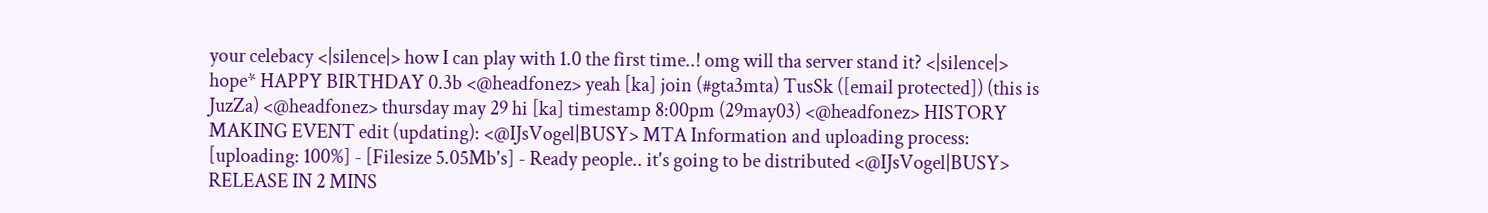your celebacy <|silence|> how I can play with 1.0 the first time..! omg will tha server stand it? <|silence|> hope* HAPPY BIRTHDAY 0.3b <@headfonez> yeah [ka] join (#gta3mta) TusSk ([email protected]) (this is JuzZa) <@headfonez> thursday may 29 hi [ka] timestamp 8:00pm (29may03) <@headfonez> HISTORY MAKING EVENT edit (updating): <@IJsVogel|BUSY> MTA Information and uploading process: [uploading: 100%] - [Filesize 5.05Mb's] - Ready people.. it's going to be distributed <@IJsVogel|BUSY> RELEASE IN 2 MINS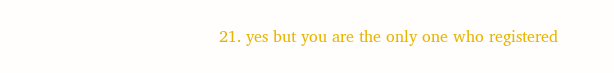21. yes but you are the only one who registered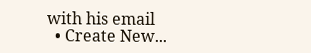with his email
  • Create New...